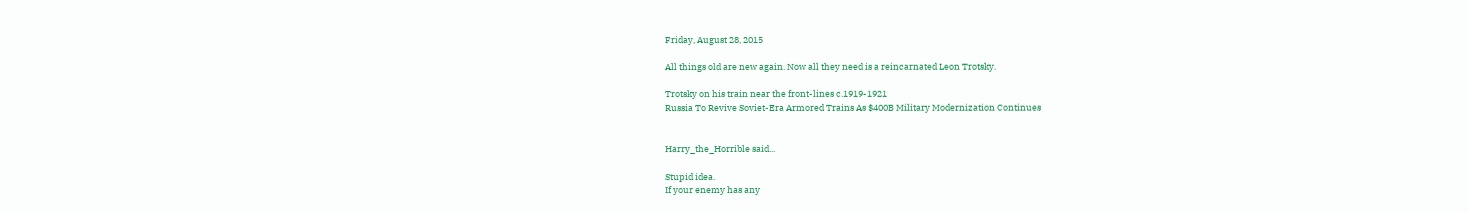Friday, August 28, 2015

All things old are new again. Now all they need is a reincarnated Leon Trotsky.

Trotsky on his train near the front-lines c.1919-1921
Russia To Revive Soviet-Era Armored Trains As $400B Military Modernization Continues


Harry_the_Horrible said...

Stupid idea.
If your enemy has any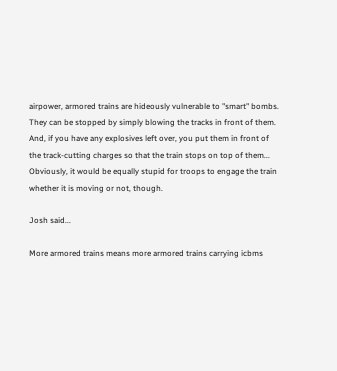airpower, armored trains are hideously vulnerable to "smart" bombs.
They can be stopped by simply blowing the tracks in front of them.
And, if you have any explosives left over, you put them in front of the track-cutting charges so that the train stops on top of them...
Obviously, it would be equally stupid for troops to engage the train whether it is moving or not, though.

Josh said...

More armored trains means more armored trains carrying icbms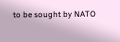to be sought by NATO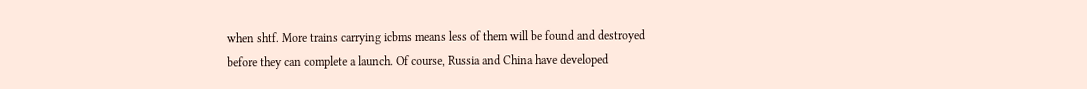when shtf. More trains carrying icbms means less of them will be found and destroyed before they can complete a launch. Of course, Russia and China have developed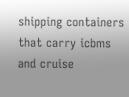shipping containers that carry icbms and cruise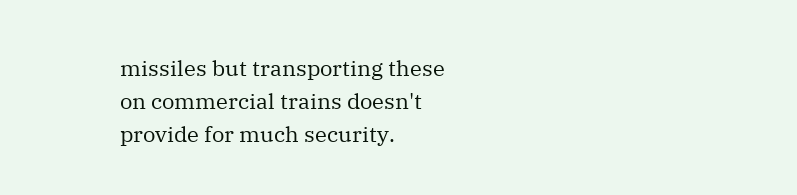missiles but transporting these on commercial trains doesn't provide for much security.